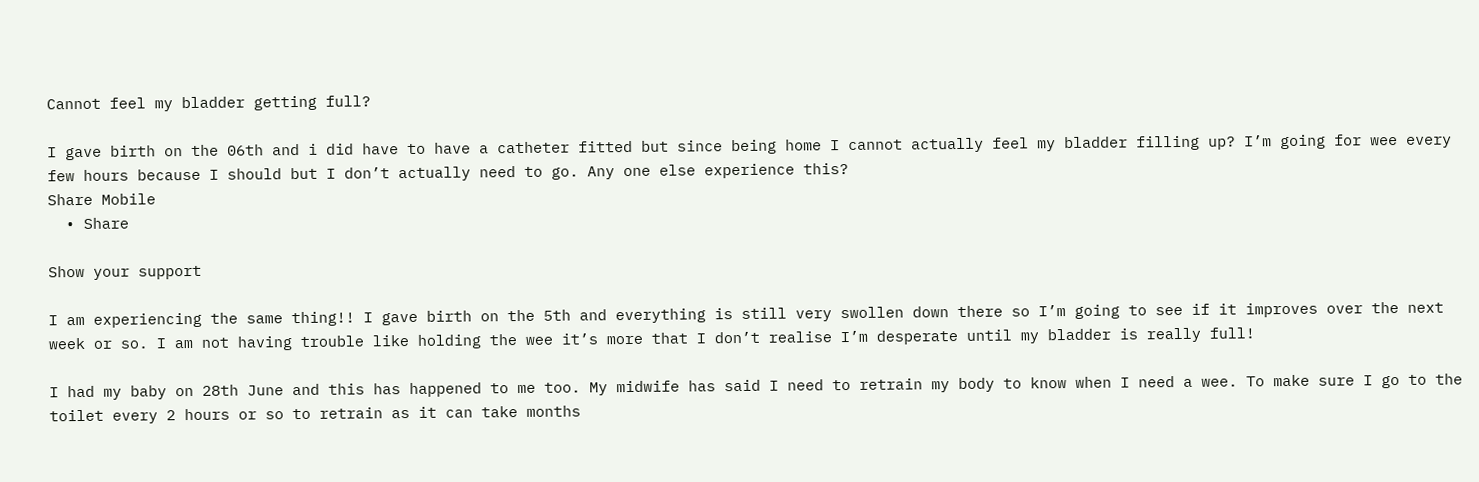Cannot feel my bladder getting full?

I gave birth on the 06th and i did have to have a catheter fitted but since being home I cannot actually feel my bladder filling up? I’m going for wee every few hours because I should but I don’t actually need to go. Any one else experience this?
Share Mobile
  • Share

Show your support

I am experiencing the same thing!! I gave birth on the 5th and everything is still very swollen down there so I’m going to see if it improves over the next week or so. I am not having trouble like holding the wee it’s more that I don’t realise I’m desperate until my bladder is really full!

I had my baby on 28th June and this has happened to me too. My midwife has said I need to retrain my body to know when I need a wee. To make sure I go to the toilet every 2 hours or so to retrain as it can take months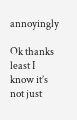annoyingly

Ok thanks least I know it’s not just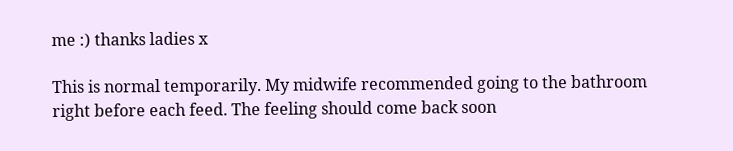me :) thanks ladies x

This is normal temporarily. My midwife recommended going to the bathroom right before each feed. The feeling should come back soon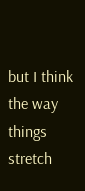but I think the way things stretch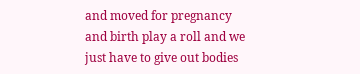and moved for pregnancy and birth play a roll and we just have to give out bodies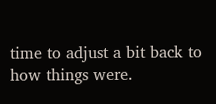time to adjust a bit back to how things were.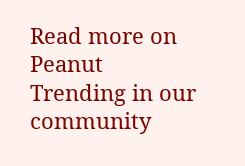Read more on Peanut
Trending in our community